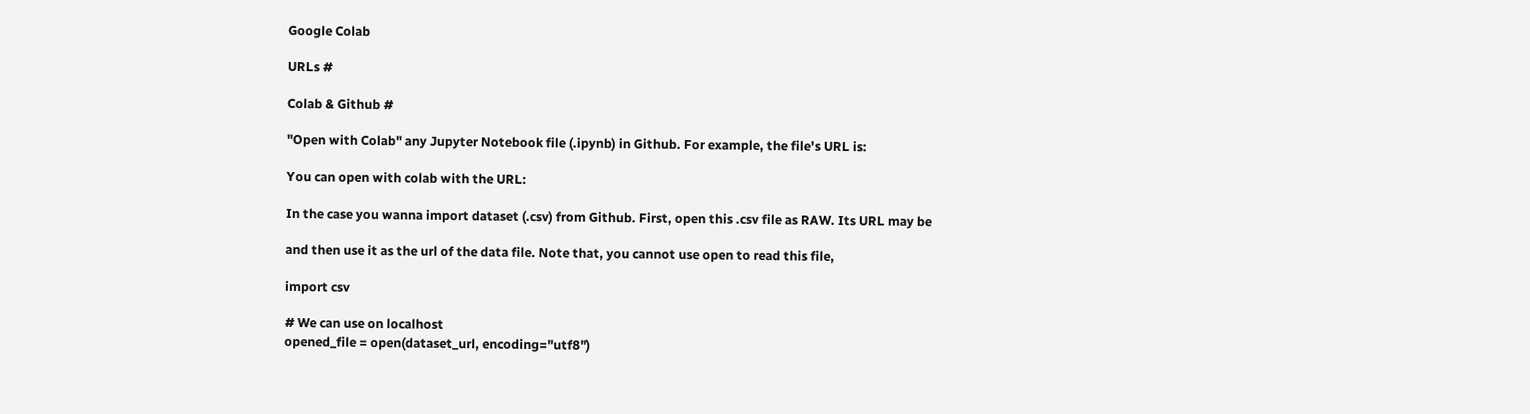Google Colab

URLs #

Colab & Github #

"Open with Colab" any Jupyter Notebook file (.ipynb) in Github. For example, the file's URL is:

You can open with colab with the URL:

In the case you wanna import dataset (.csv) from Github. First, open this .csv file as RAW. Its URL may be

and then use it as the url of the data file. Note that, you cannot use open to read this file,

import csv

# We can use on localhost
opened_file = open(dataset_url, encoding="utf8")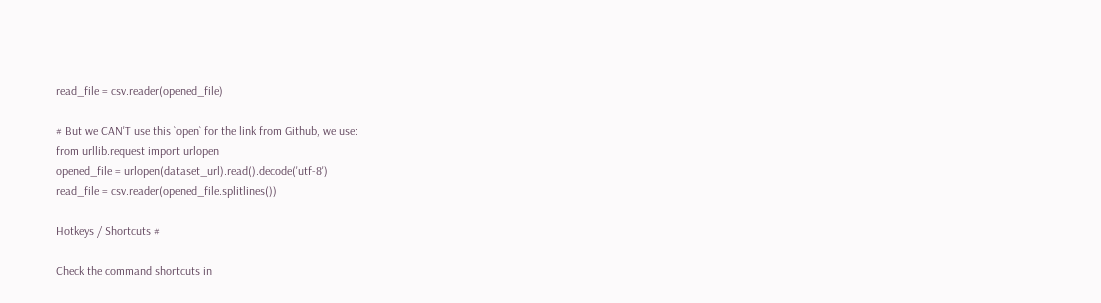read_file = csv.reader(opened_file)

# But we CAN'T use this `open` for the link from Github, we use:
from urllib.request import urlopen
opened_file = urlopen(dataset_url).read().decode('utf-8')
read_file = csv.reader(opened_file.splitlines())

Hotkeys / Shortcuts #

Check the command shortcuts in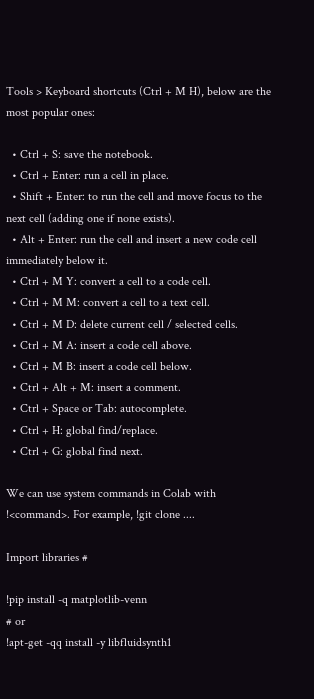Tools > Keyboard shortcuts (Ctrl + M H), below are the most popular ones:

  • Ctrl + S: save the notebook.
  • Ctrl + Enter: run a cell in place.
  • Shift + Enter: to run the cell and move focus to the next cell (adding one if none exists).
  • Alt + Enter: run the cell and insert a new code cell immediately below it.
  • Ctrl + M Y: convert a cell to a code cell.
  • Ctrl + M M: convert a cell to a text cell.
  • Ctrl + M D: delete current cell / selected cells.
  • Ctrl + M A: insert a code cell above.
  • Ctrl + M B: insert a code cell below.
  • Ctrl + Alt + M: insert a comment.
  • Ctrl + Space or Tab: autocomplete.
  • Ctrl + H: global find/replace.
  • Ctrl + G: global find next.

We can use system commands in Colab with !<command>. For example, !git clone ....

Import libraries #

!pip install -q matplotlib-venn
# or
!apt-get -qq install -y libfluidsynth1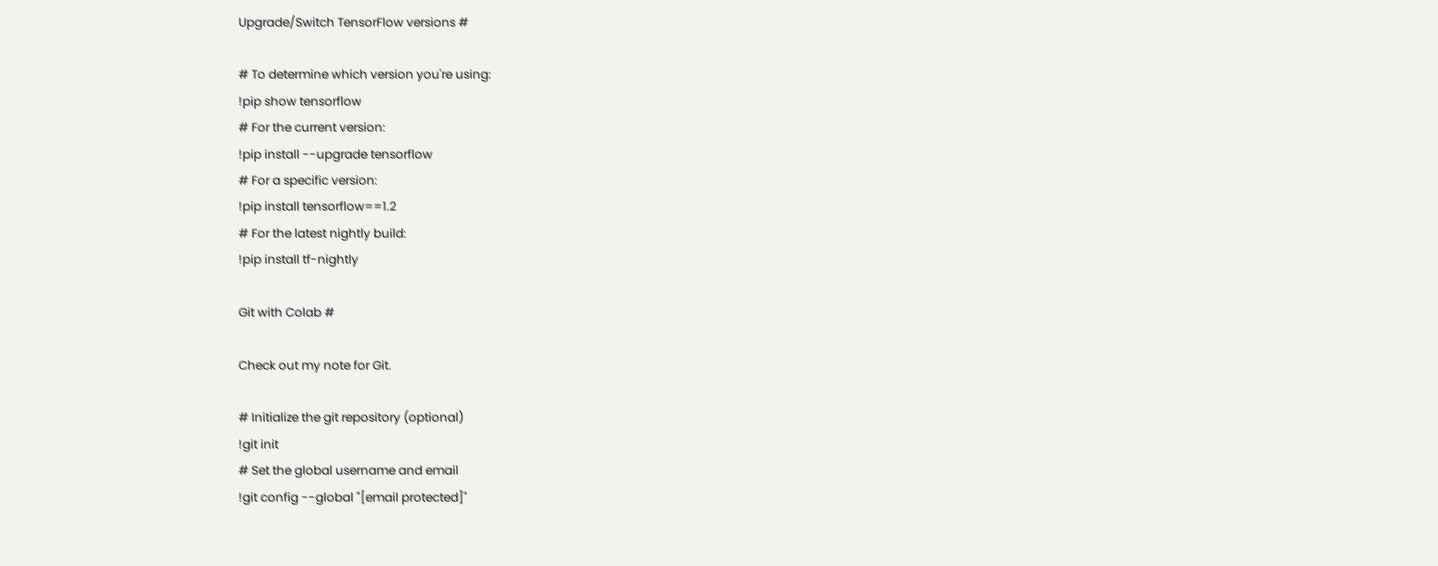Upgrade/Switch TensorFlow versions #

# To determine which version you're using:
!pip show tensorflow
# For the current version:
!pip install --upgrade tensorflow
# For a specific version:
!pip install tensorflow==1.2
# For the latest nightly build:
!pip install tf-nightly

Git with Colab #

Check out my note for Git.

# Initialize the git repository (optional)
!git init
# Set the global username and email
!git config --global "[email protected]"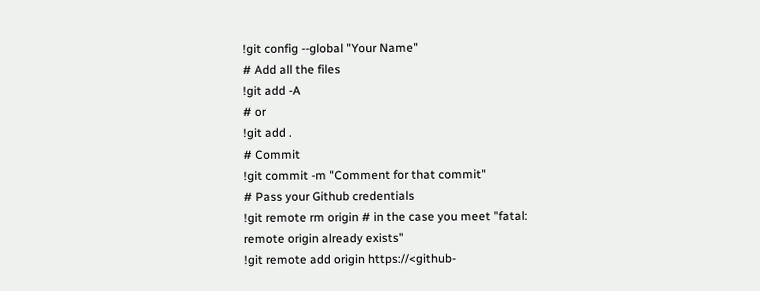!git config --global "Your Name"
# Add all the files
!git add -A
# or
!git add .
# Commit
!git commit -m "Comment for that commit"
# Pass your Github credentials
!git remote rm origin # in the case you meet "fatal: remote origin already exists"
!git remote add origin https://<github-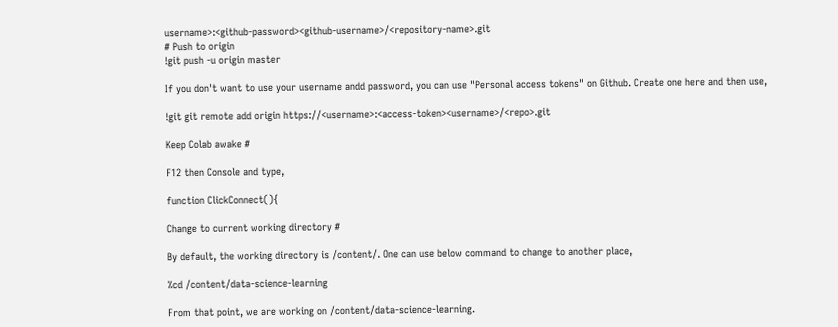username>:<github-password><github-username>/<repository-name>.git
# Push to origin
!git push -u origin master

If you don't want to use your username andd password, you can use "Personal access tokens" on Github. Create one here and then use,

!git git remote add origin https://<username>:<access-token><username>/<repo>.git

Keep Colab awake #

F12 then Console and type,

function ClickConnect(){

Change to current working directory #

By default, the working directory is /content/. One can use below command to change to another place,

%cd /content/data-science-learning

From that point, we are working on /content/data-science-learning.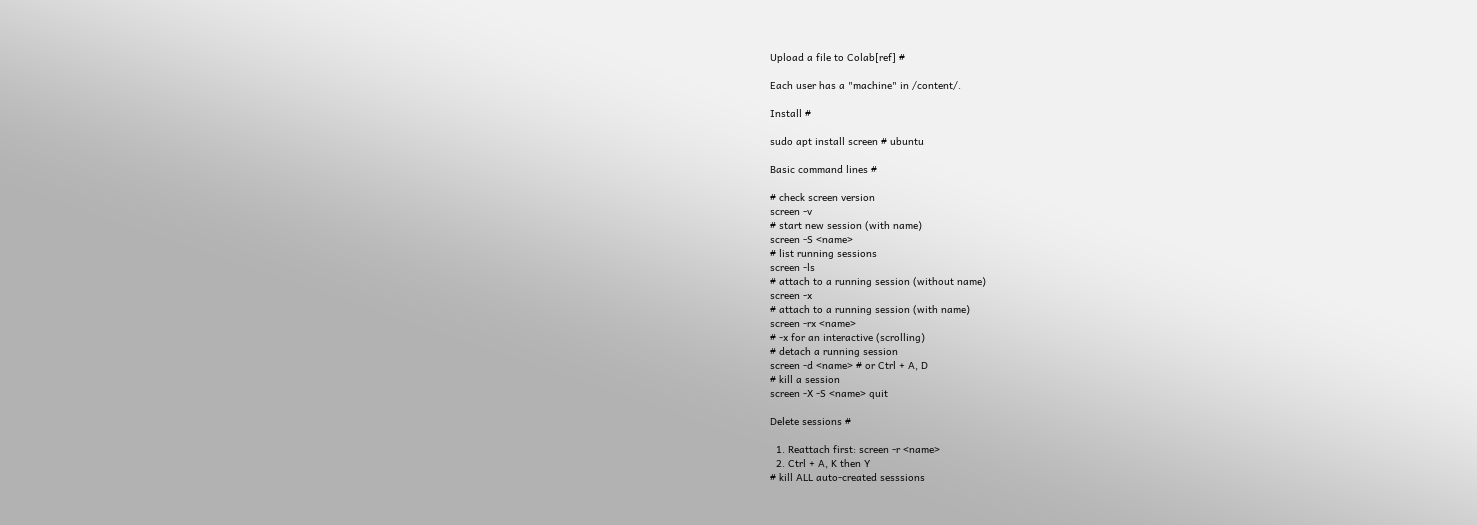Upload a file to Colab[ref] #

Each user has a "machine" in /content/.

Install #

sudo apt install screen # ubuntu

Basic command lines #

# check screen version
screen -v
# start new session (with name)
screen -S <name>
# list running sessions
screen -ls
# attach to a running session (without name)
screen -x
# attach to a running session (with name)
screen -rx <name>
# -x for an interactive (scrolling)
# detach a running session
screen -d <name> # or Ctrl + A, D
# kill a session
screen -X -S <name> quit

Delete sessions #

  1. Reattach first: screen -r <name>
  2. Ctrl + A, K then Y
# kill ALL auto-created sesssions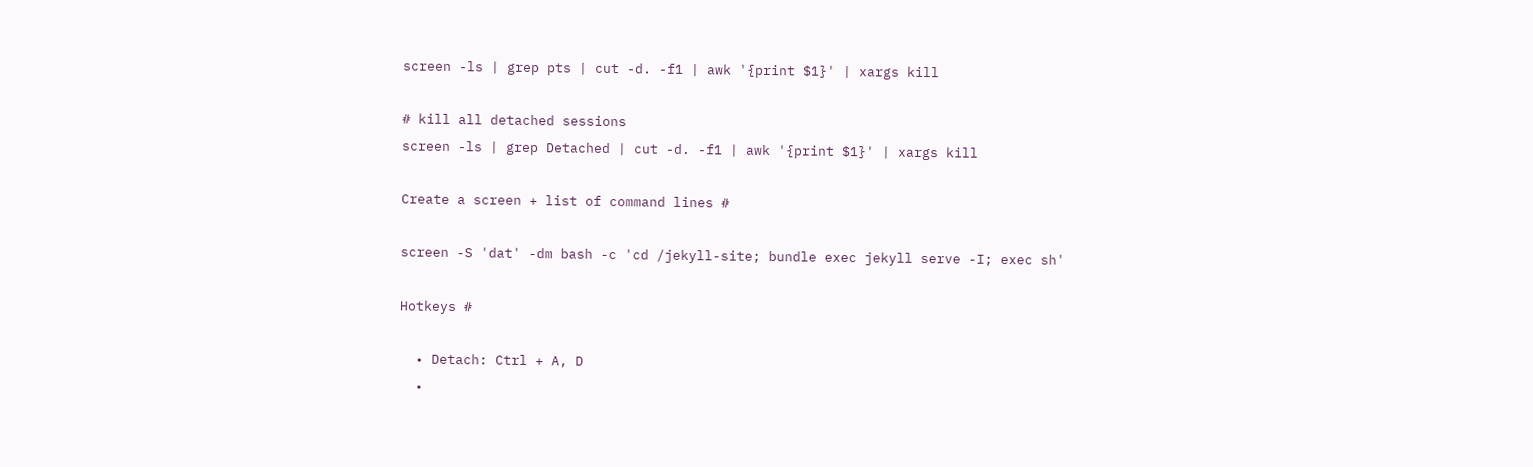screen -ls | grep pts | cut -d. -f1 | awk '{print $1}' | xargs kill

# kill all detached sessions
screen -ls | grep Detached | cut -d. -f1 | awk '{print $1}' | xargs kill

Create a screen + list of command lines #

screen -S 'dat' -dm bash -c 'cd /jekyll-site; bundle exec jekyll serve -I; exec sh'

Hotkeys #

  • Detach: Ctrl + A, D
  •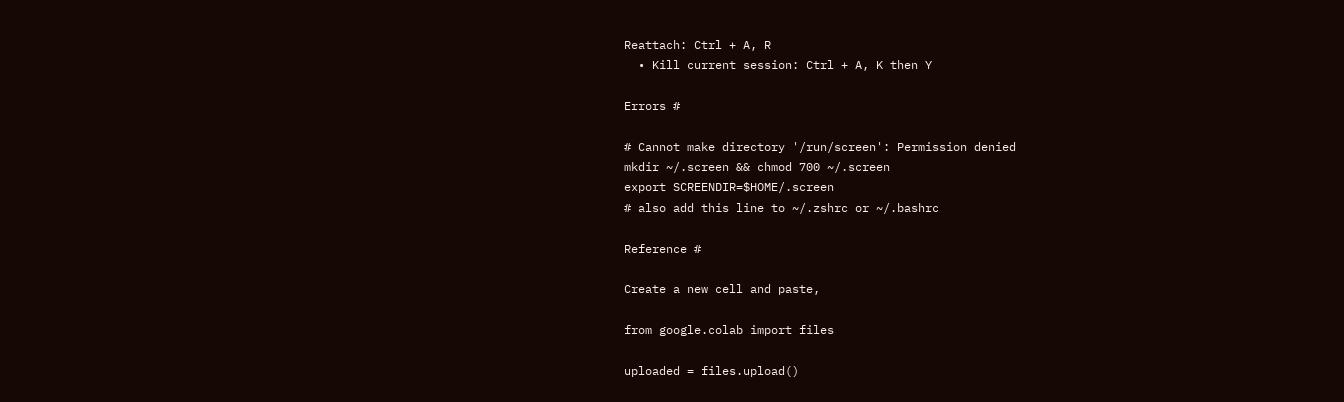Reattach: Ctrl + A, R
  • Kill current session: Ctrl + A, K then Y

Errors #

# Cannot make directory '/run/screen': Permission denied
mkdir ~/.screen && chmod 700 ~/.screen
export SCREENDIR=$HOME/.screen
# also add this line to ~/.zshrc or ~/.bashrc

Reference #

Create a new cell and paste,

from google.colab import files

uploaded = files.upload()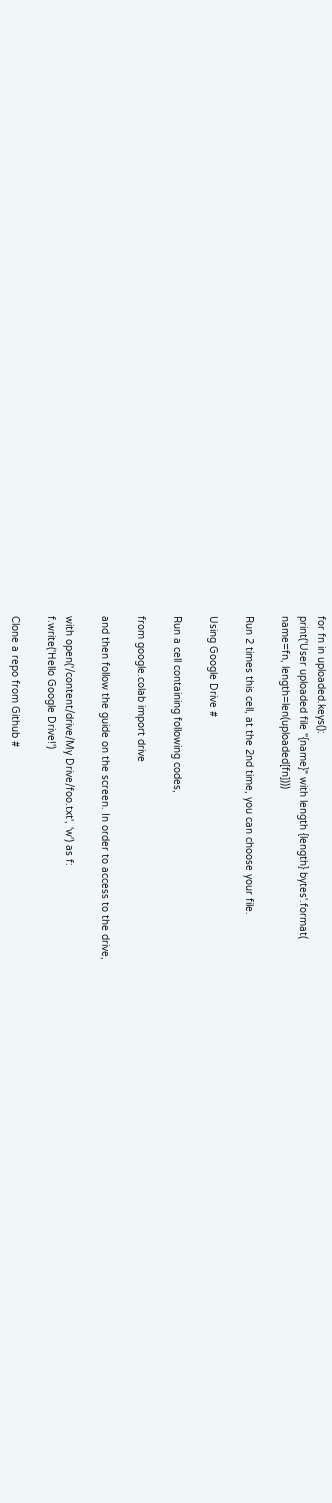for fn in uploaded.keys():
print('User uploaded file "{name}" with length {length} bytes'.format(
name=fn, length=len(uploaded[fn])))

Run 2 times this cell, at the 2nd time, you can choose your file.

Using Google Drive #

Run a cell containing following codes,

from google.colab import drive

and then follow the guide on the screen. In order to access to the drive,

with open('/content/drive/My Drive/foo.txt', 'w') as f:
f.write('Hello Google Drive!')

Clone a repo from Github #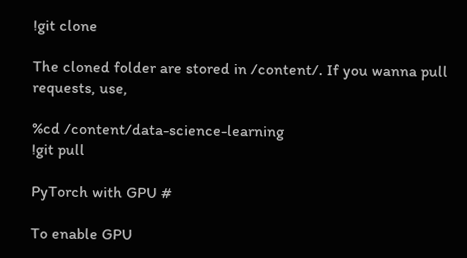!git clone

The cloned folder are stored in /content/. If you wanna pull requests, use,

%cd /content/data-science-learning
!git pull

PyTorch with GPU #

To enable GPU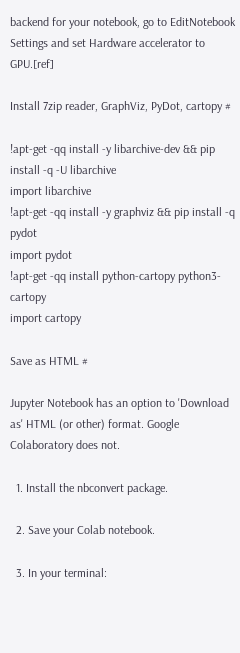backend for your notebook, go to EditNotebook Settings and set Hardware accelerator to GPU.[ref]

Install 7zip reader, GraphViz, PyDot, cartopy #

!apt-get -qq install -y libarchive-dev && pip install -q -U libarchive
import libarchive
!apt-get -qq install -y graphviz && pip install -q pydot
import pydot
!apt-get -qq install python-cartopy python3-cartopy
import cartopy

Save as HTML #

Jupyter Notebook has an option to 'Download as' HTML (or other) format. Google Colaboratory does not.

  1. Install the nbconvert package.

  2. Save your Colab notebook.

  3. In your terminal: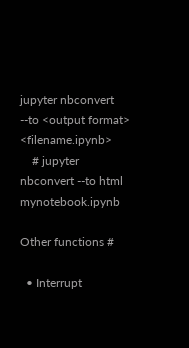jupyter nbconvert --to <output format> <filename.ipynb>
    # jupyter nbconvert --to html mynotebook.ipynb

Other functions #

  • Interrupt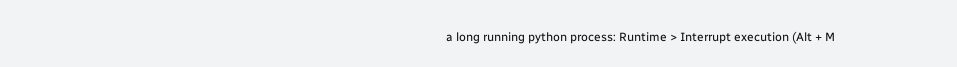a long running python process: Runtime > Interrupt execution (Alt + M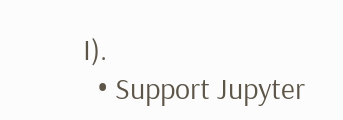I).
  • Support Jupyter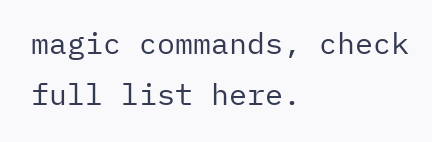magic commands, check full list here.